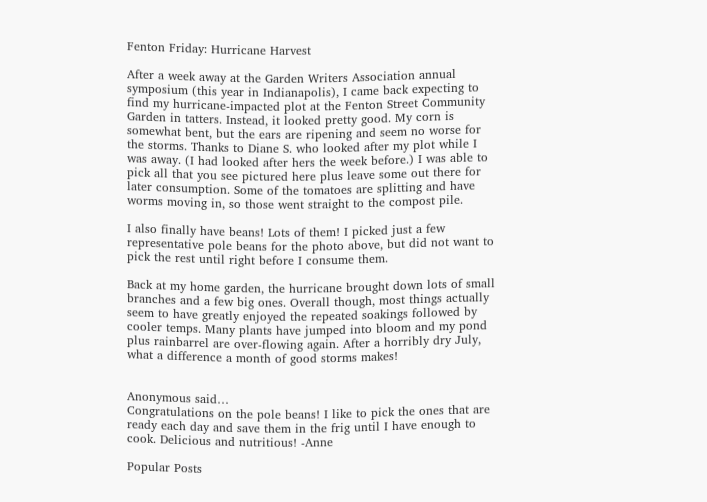Fenton Friday: Hurricane Harvest

After a week away at the Garden Writers Association annual symposium (this year in Indianapolis), I came back expecting to find my hurricane-impacted plot at the Fenton Street Community Garden in tatters. Instead, it looked pretty good. My corn is somewhat bent, but the ears are ripening and seem no worse for the storms. Thanks to Diane S. who looked after my plot while I was away. (I had looked after hers the week before.) I was able to pick all that you see pictured here plus leave some out there for later consumption. Some of the tomatoes are splitting and have worms moving in, so those went straight to the compost pile.

I also finally have beans! Lots of them! I picked just a few representative pole beans for the photo above, but did not want to pick the rest until right before I consume them.

Back at my home garden, the hurricane brought down lots of small branches and a few big ones. Overall though, most things actually seem to have greatly enjoyed the repeated soakings followed by cooler temps. Many plants have jumped into bloom and my pond plus rainbarrel are over-flowing again. After a horribly dry July, what a difference a month of good storms makes!


Anonymous said…
Congratulations on the pole beans! I like to pick the ones that are ready each day and save them in the frig until I have enough to cook. Delicious and nutritious! -Anne

Popular Posts